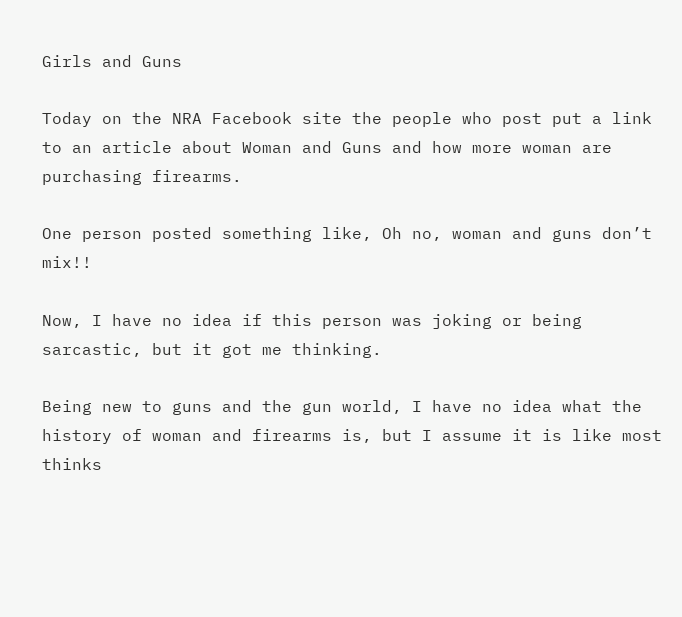Girls and Guns

Today on the NRA Facebook site the people who post put a link to an article about Woman and Guns and how more woman are purchasing firearms.

One person posted something like, Oh no, woman and guns don’t mix!!

Now, I have no idea if this person was joking or being sarcastic, but it got me thinking.

Being new to guns and the gun world, I have no idea what the history of woman and firearms is, but I assume it is like most thinks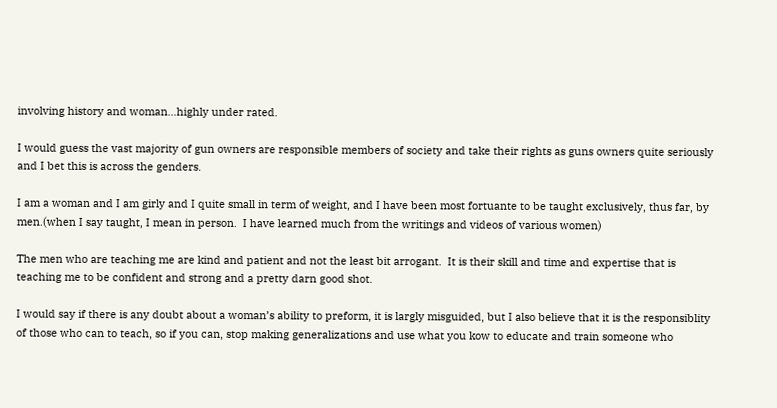involving history and woman…highly under rated.

I would guess the vast majority of gun owners are responsible members of society and take their rights as guns owners quite seriously and I bet this is across the genders.

I am a woman and I am girly and I quite small in term of weight, and I have been most fortuante to be taught exclusively, thus far, by men.(when I say taught, I mean in person.  I have learned much from the writings and videos of various women)

The men who are teaching me are kind and patient and not the least bit arrogant.  It is their skill and time and expertise that is teaching me to be confident and strong and a pretty darn good shot.

I would say if there is any doubt about a woman’s ability to preform, it is largly misguided, but I also believe that it is the responsiblity of those who can to teach, so if you can, stop making generalizations and use what you kow to educate and train someone who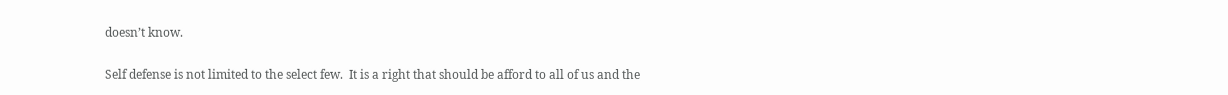doesn’t know.

Self defense is not limited to the select few.  It is a right that should be afford to all of us and the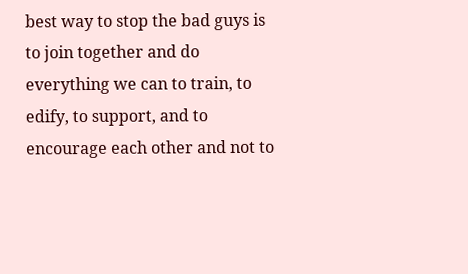best way to stop the bad guys is to join together and do everything we can to train, to edify, to support, and to encourage each other and not to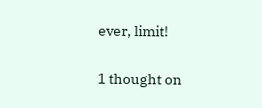ever, limit!

1 thought on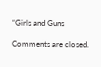“Girls and Guns

Comments are closed.